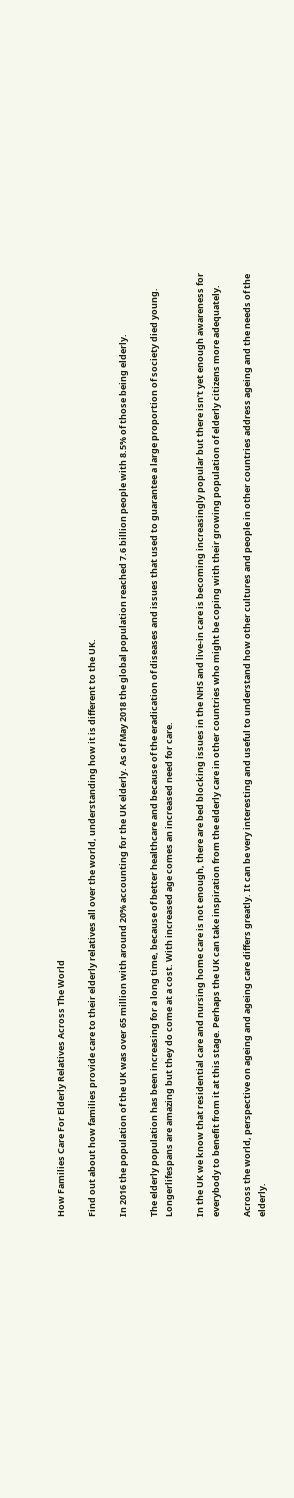How Families Care For Elderly Relatives Across The World

Find out about how families provide care to their elderly relatives all over the world, understanding how it is different to the UK.

In 2016 the population of the UK was over 65 million with around 20% accounting for the UK elderly. As of May 2018 the global population reached 7.6 billion people with 8.5% of those being elderly.

The elderly population has been increasing for a long time, because of better healthcare and because of the eradication of diseases and issues that used to guarantee a large proportion of society died young. Longerlifespans are amazing but they do come at a cost. With increased age comes an increased need for care.

In the UK we know that residential care and nursing home care is not enough, there are bed blocking issues in the NHS and live-in care is becoming increasingly popular but there isn’t yet enough awareness for everybody to benefit from it at this stage. Perhaps the UK can take inspiration from the elderly care in other countries who might be coping with their growing population of elderly citizens more adequately.

Across the world, perspective on ageing and ageing care differs greatly. It can be very interesting and useful to understand how other cultures and people in other countries address ageing and the needs of the elderly.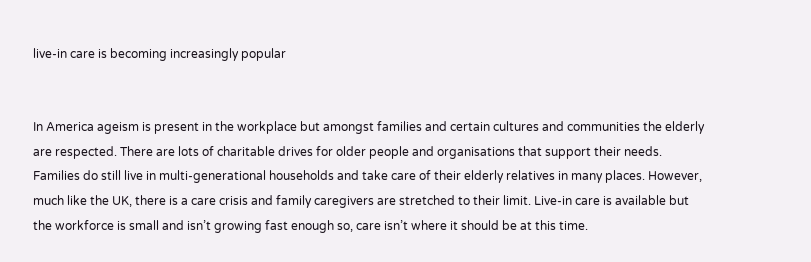live-in care is becoming increasingly popular


In America ageism is present in the workplace but amongst families and certain cultures and communities the elderly are respected. There are lots of charitable drives for older people and organisations that support their needs. Families do still live in multi-generational households and take care of their elderly relatives in many places. However, much like the UK, there is a care crisis and family caregivers are stretched to their limit. Live-in care is available but the workforce is small and isn’t growing fast enough so, care isn’t where it should be at this time.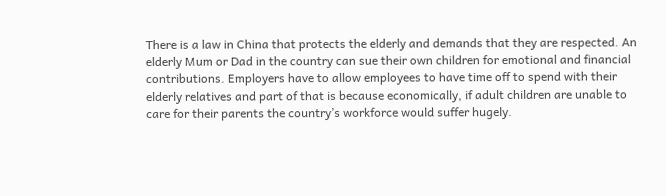There is a law in China that protects the elderly and demands that they are respected. An elderly Mum or Dad in the country can sue their own children for emotional and financial contributions. Employers have to allow employees to have time off to spend with their elderly relatives and part of that is because economically, if adult children are unable to care for their parents the country’s workforce would suffer hugely.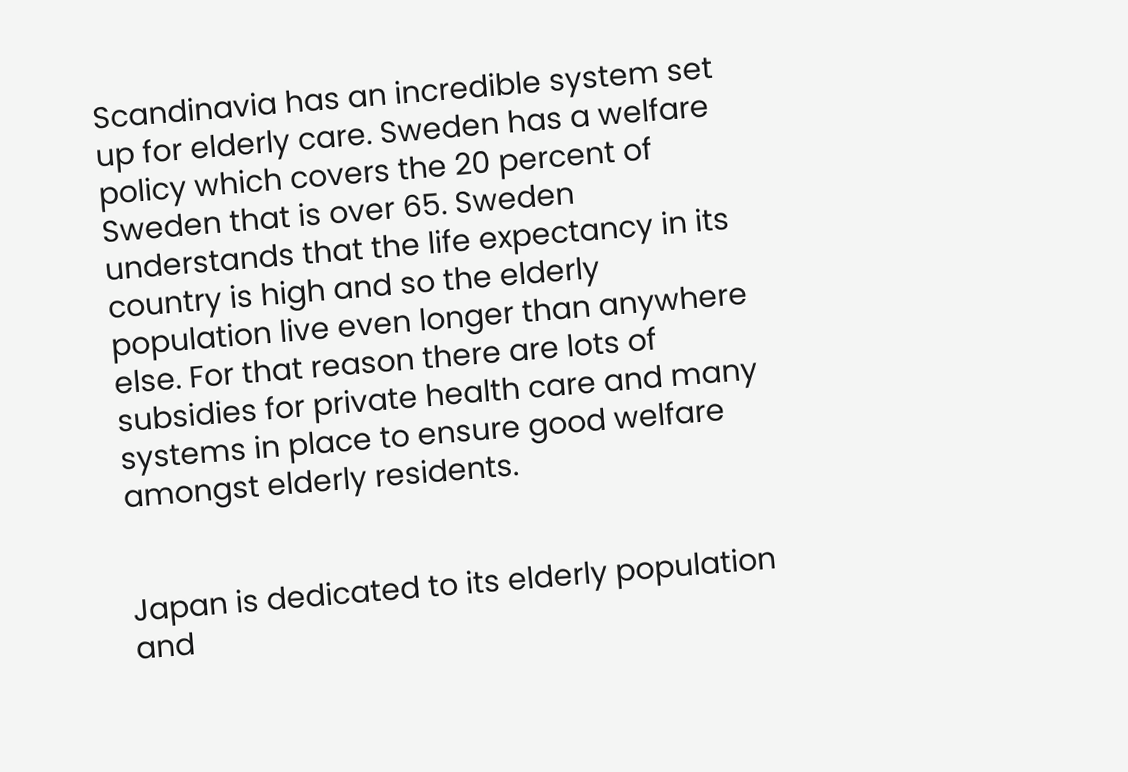Scandinavia has an incredible system set up for elderly care. Sweden has a welfare policy which covers the 20 percent of Sweden that is over 65. Sweden understands that the life expectancy in its country is high and so the elderly population live even longer than anywhere else. For that reason there are lots of subsidies for private health care and many systems in place to ensure good welfare amongst elderly residents.


Japan is dedicated to its elderly population and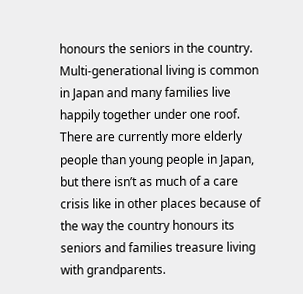honours the seniors in the country. Multi-generational living is common in Japan and many families live happily together under one roof. There are currently more elderly people than young people in Japan, but there isn’t as much of a care crisis like in other places because of the way the country honours its seniors and families treasure living with grandparents.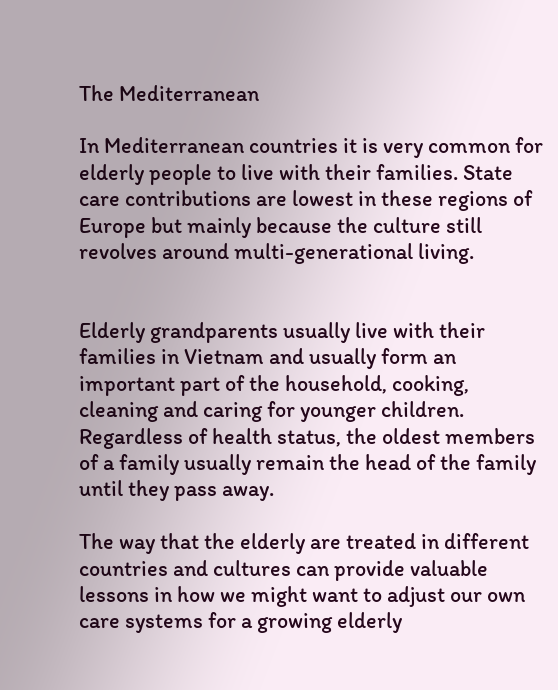The Mediterranean

In Mediterranean countries it is very common for elderly people to live with their families. State care contributions are lowest in these regions of Europe but mainly because the culture still revolves around multi-generational living.


Elderly grandparents usually live with their families in Vietnam and usually form an important part of the household, cooking, cleaning and caring for younger children. Regardless of health status, the oldest members of a family usually remain the head of the family until they pass away.

The way that the elderly are treated in different countries and cultures can provide valuable lessons in how we might want to adjust our own care systems for a growing elderly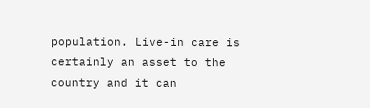population. Live-in care is certainly an asset to the country and it can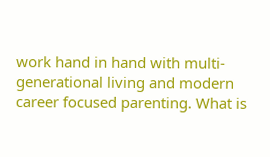work hand in hand with multi-generational living and modern career focused parenting. What is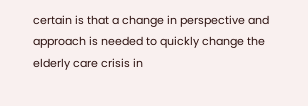certain is that a change in perspective and approach is needed to quickly change the elderly care crisis in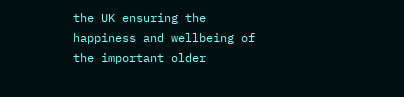the UK ensuring the happiness and wellbeing of the important older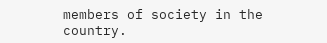members of society in the country.